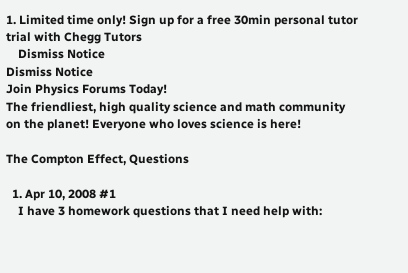1. Limited time only! Sign up for a free 30min personal tutor trial with Chegg Tutors
    Dismiss Notice
Dismiss Notice
Join Physics Forums Today!
The friendliest, high quality science and math community on the planet! Everyone who loves science is here!

The Compton Effect, Questions

  1. Apr 10, 2008 #1
    I have 3 homework questions that I need help with: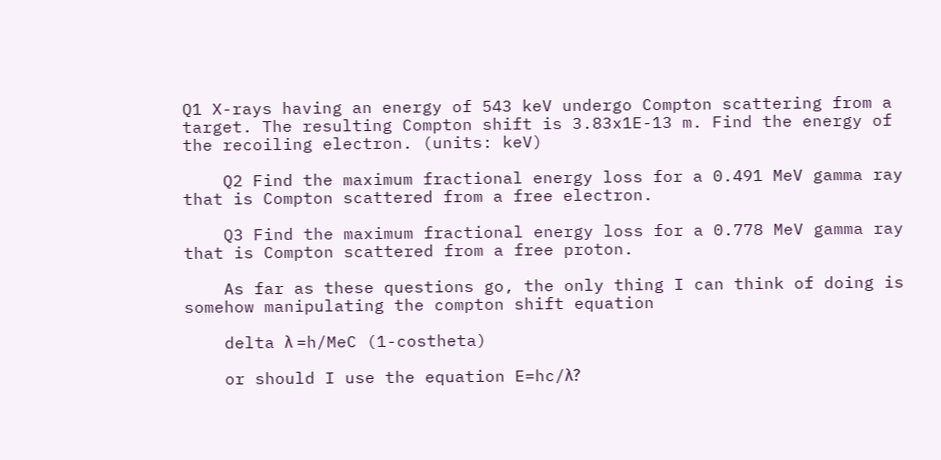Q1 X-rays having an energy of 543 keV undergo Compton scattering from a target. The resulting Compton shift is 3.83x1E-13 m. Find the energy of the recoiling electron. (units: keV)

    Q2 Find the maximum fractional energy loss for a 0.491 MeV gamma ray that is Compton scattered from a free electron.

    Q3 Find the maximum fractional energy loss for a 0.778 MeV gamma ray that is Compton scattered from a free proton.

    As far as these questions go, the only thing I can think of doing is somehow manipulating the compton shift equation

    delta λ =h/MeC (1-costheta)

    or should I use the equation E=hc/λ?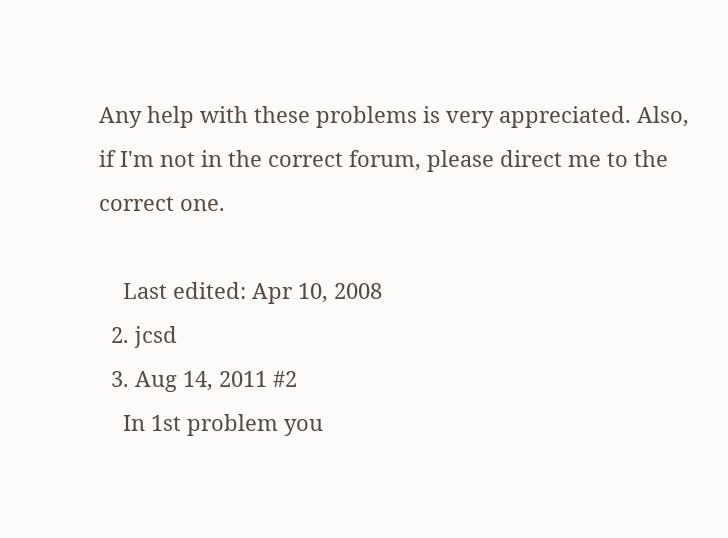Any help with these problems is very appreciated. Also, if I'm not in the correct forum, please direct me to the correct one.

    Last edited: Apr 10, 2008
  2. jcsd
  3. Aug 14, 2011 #2
    In 1st problem you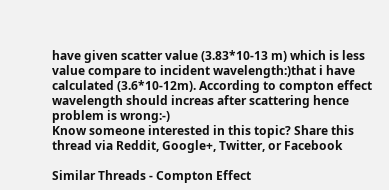have given scatter value (3.83*10-13 m) which is less value compare to incident wavelength:)that i have calculated (3.6*10-12m). According to compton effect wavelength should increas after scattering hence problem is wrong:-)
Know someone interested in this topic? Share this thread via Reddit, Google+, Twitter, or Facebook

Similar Threads - Compton Effect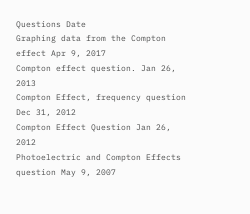Questions Date
Graphing data from the Compton effect Apr 9, 2017
Compton effect question. Jan 26, 2013
Compton Effect, frequency question Dec 31, 2012
Compton Effect Question Jan 26, 2012
Photoelectric and Compton Effects question May 9, 2007